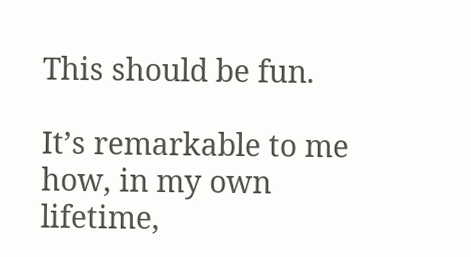This should be fun.

It’s remarkable to me how, in my own lifetime,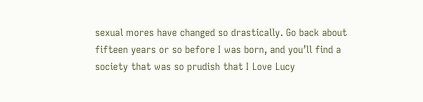sexual mores have changed so drastically. Go back about fifteen years or so before I was born, and you’ll find a society that was so prudish that I Love Lucy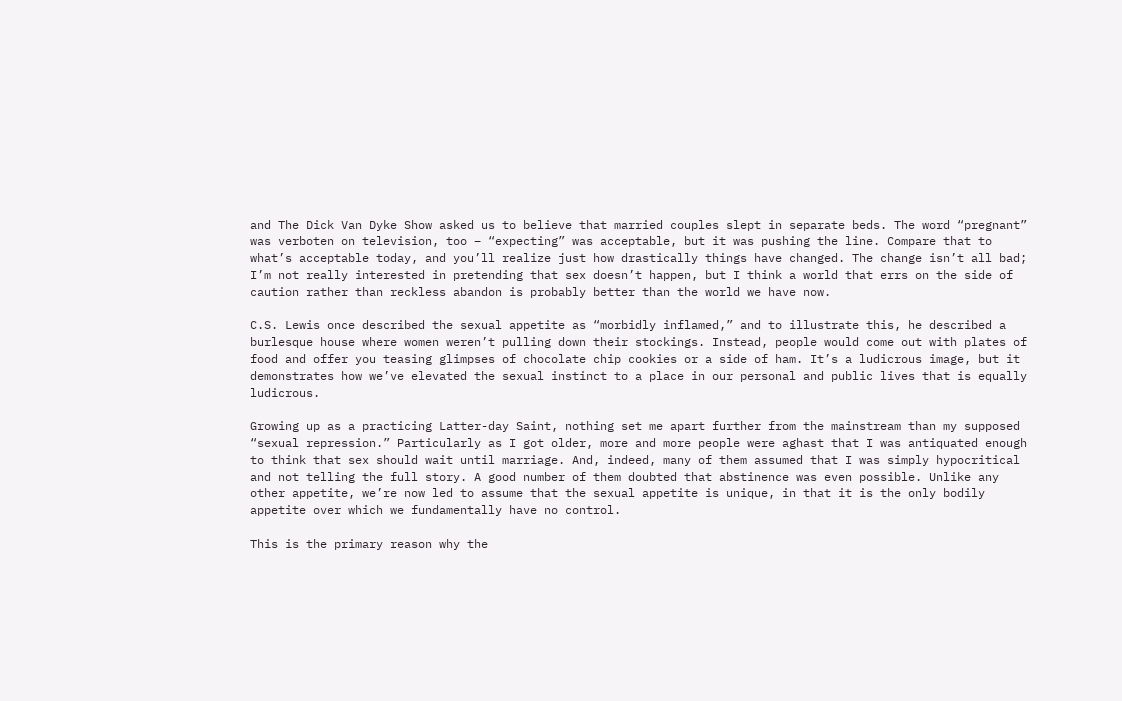and The Dick Van Dyke Show asked us to believe that married couples slept in separate beds. The word “pregnant” was verboten on television, too – “expecting” was acceptable, but it was pushing the line. Compare that to what’s acceptable today, and you’ll realize just how drastically things have changed. The change isn’t all bad; I’m not really interested in pretending that sex doesn’t happen, but I think a world that errs on the side of caution rather than reckless abandon is probably better than the world we have now.

C.S. Lewis once described the sexual appetite as “morbidly inflamed,” and to illustrate this, he described a burlesque house where women weren’t pulling down their stockings. Instead, people would come out with plates of food and offer you teasing glimpses of chocolate chip cookies or a side of ham. It’s a ludicrous image, but it demonstrates how we’ve elevated the sexual instinct to a place in our personal and public lives that is equally ludicrous.

Growing up as a practicing Latter-day Saint, nothing set me apart further from the mainstream than my supposed “sexual repression.” Particularly as I got older, more and more people were aghast that I was antiquated enough to think that sex should wait until marriage. And, indeed, many of them assumed that I was simply hypocritical and not telling the full story. A good number of them doubted that abstinence was even possible. Unlike any other appetite, we’re now led to assume that the sexual appetite is unique, in that it is the only bodily appetite over which we fundamentally have no control.

This is the primary reason why the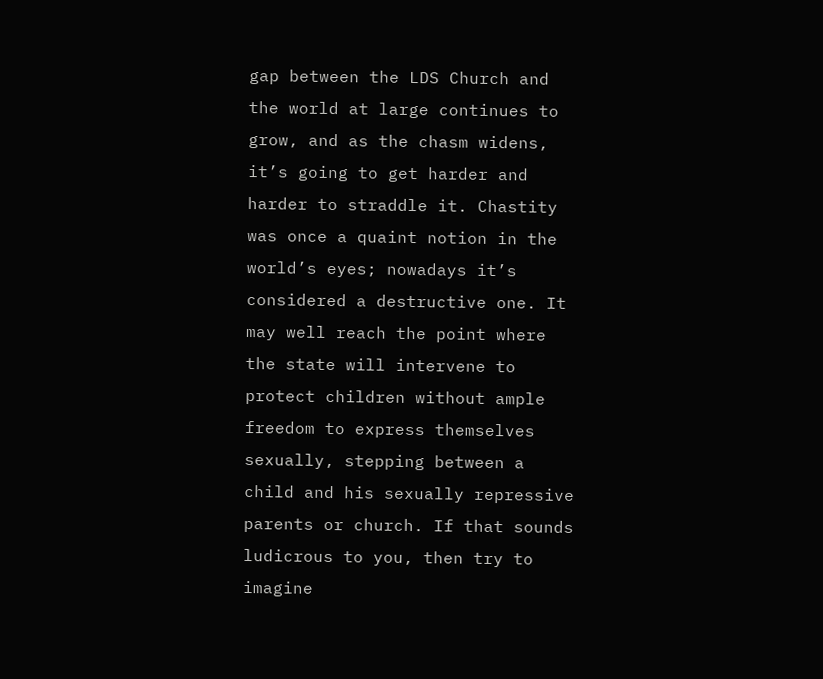gap between the LDS Church and the world at large continues to grow, and as the chasm widens, it’s going to get harder and harder to straddle it. Chastity was once a quaint notion in the world’s eyes; nowadays it’s considered a destructive one. It may well reach the point where the state will intervene to protect children without ample freedom to express themselves sexually, stepping between a child and his sexually repressive parents or church. If that sounds ludicrous to you, then try to imagine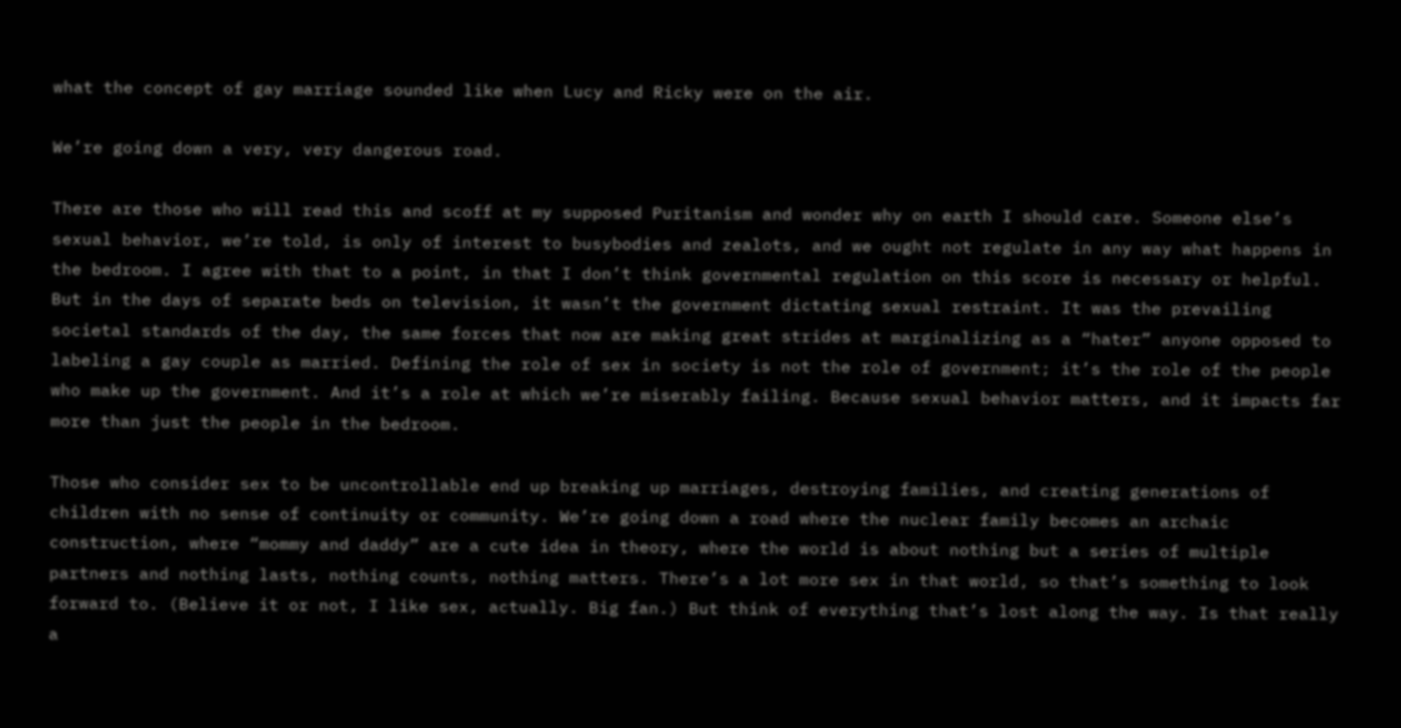what the concept of gay marriage sounded like when Lucy and Ricky were on the air.

We’re going down a very, very dangerous road.

There are those who will read this and scoff at my supposed Puritanism and wonder why on earth I should care. Someone else’s sexual behavior, we’re told, is only of interest to busybodies and zealots, and we ought not regulate in any way what happens in the bedroom. I agree with that to a point, in that I don’t think governmental regulation on this score is necessary or helpful. But in the days of separate beds on television, it wasn’t the government dictating sexual restraint. It was the prevailing societal standards of the day, the same forces that now are making great strides at marginalizing as a “hater” anyone opposed to labeling a gay couple as married. Defining the role of sex in society is not the role of government; it’s the role of the people who make up the government. And it’s a role at which we’re miserably failing. Because sexual behavior matters, and it impacts far more than just the people in the bedroom.

Those who consider sex to be uncontrollable end up breaking up marriages, destroying families, and creating generations of children with no sense of continuity or community. We’re going down a road where the nuclear family becomes an archaic construction, where “mommy and daddy” are a cute idea in theory, where the world is about nothing but a series of multiple partners and nothing lasts, nothing counts, nothing matters. There’s a lot more sex in that world, so that’s something to look forward to. (Believe it or not, I like sex, actually. Big fan.) But think of everything that’s lost along the way. Is that really a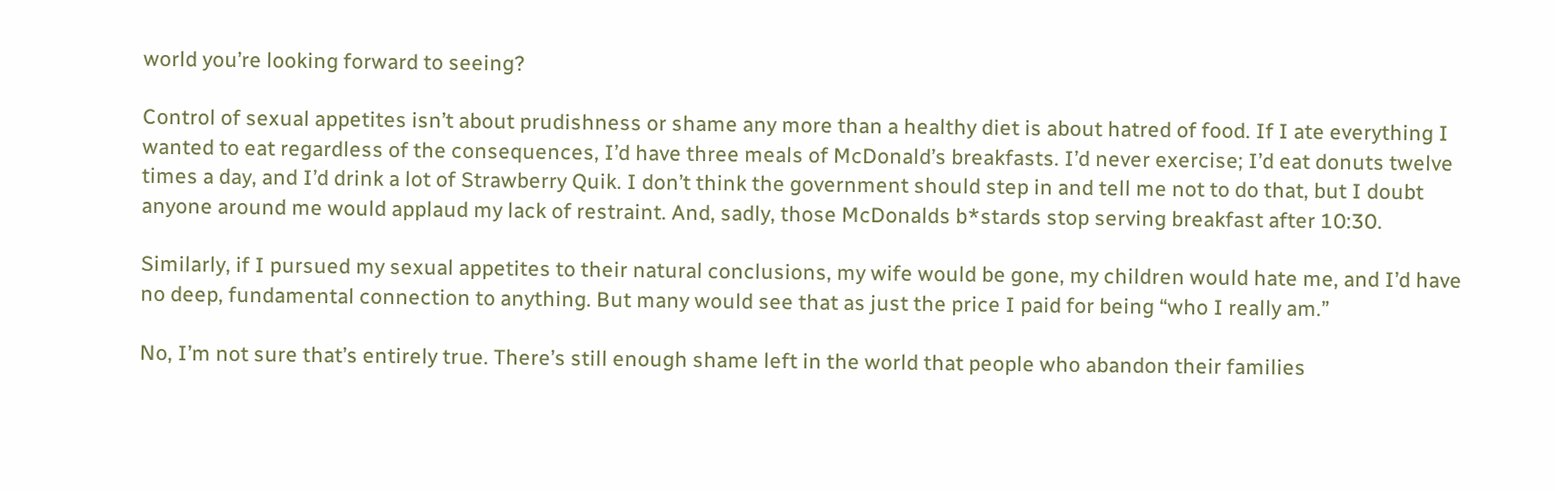world you’re looking forward to seeing?

Control of sexual appetites isn’t about prudishness or shame any more than a healthy diet is about hatred of food. If I ate everything I wanted to eat regardless of the consequences, I’d have three meals of McDonald’s breakfasts. I’d never exercise; I’d eat donuts twelve times a day, and I’d drink a lot of Strawberry Quik. I don’t think the government should step in and tell me not to do that, but I doubt anyone around me would applaud my lack of restraint. And, sadly, those McDonalds b*stards stop serving breakfast after 10:30.

Similarly, if I pursued my sexual appetites to their natural conclusions, my wife would be gone, my children would hate me, and I’d have no deep, fundamental connection to anything. But many would see that as just the price I paid for being “who I really am.”

No, I’m not sure that’s entirely true. There’s still enough shame left in the world that people who abandon their families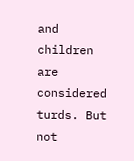and children are considered turds. But not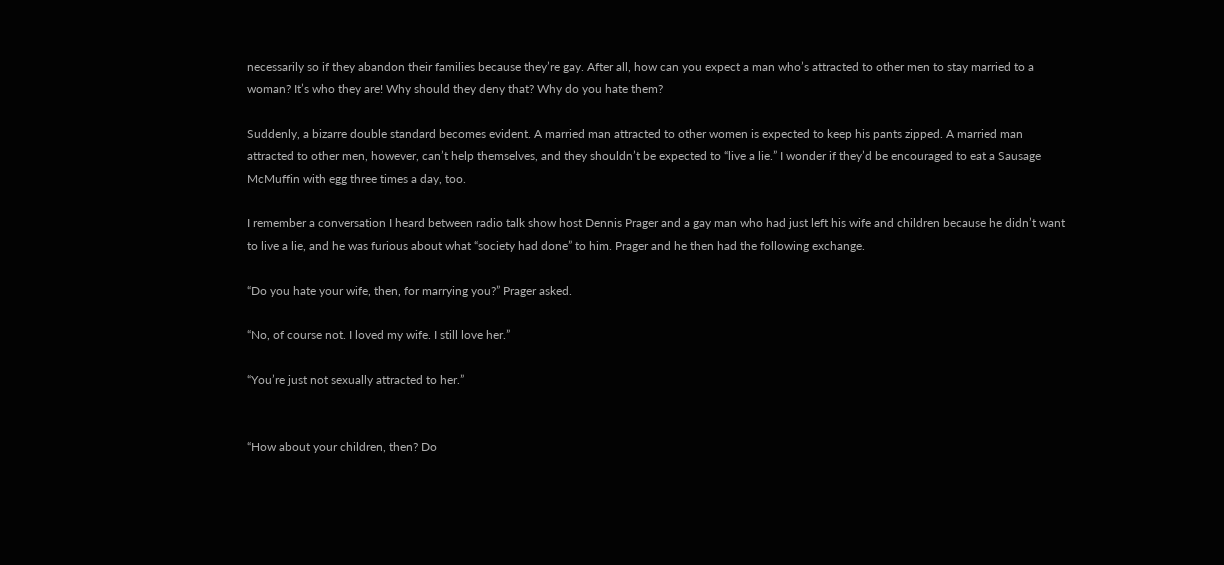necessarily so if they abandon their families because they’re gay. After all, how can you expect a man who’s attracted to other men to stay married to a woman? It’s who they are! Why should they deny that? Why do you hate them?

Suddenly, a bizarre double standard becomes evident. A married man attracted to other women is expected to keep his pants zipped. A married man attracted to other men, however, can’t help themselves, and they shouldn’t be expected to “live a lie.” I wonder if they’d be encouraged to eat a Sausage McMuffin with egg three times a day, too.

I remember a conversation I heard between radio talk show host Dennis Prager and a gay man who had just left his wife and children because he didn’t want to live a lie, and he was furious about what “society had done” to him. Prager and he then had the following exchange.

“Do you hate your wife, then, for marrying you?” Prager asked.

“No, of course not. I loved my wife. I still love her.”

“You’re just not sexually attracted to her.”


“How about your children, then? Do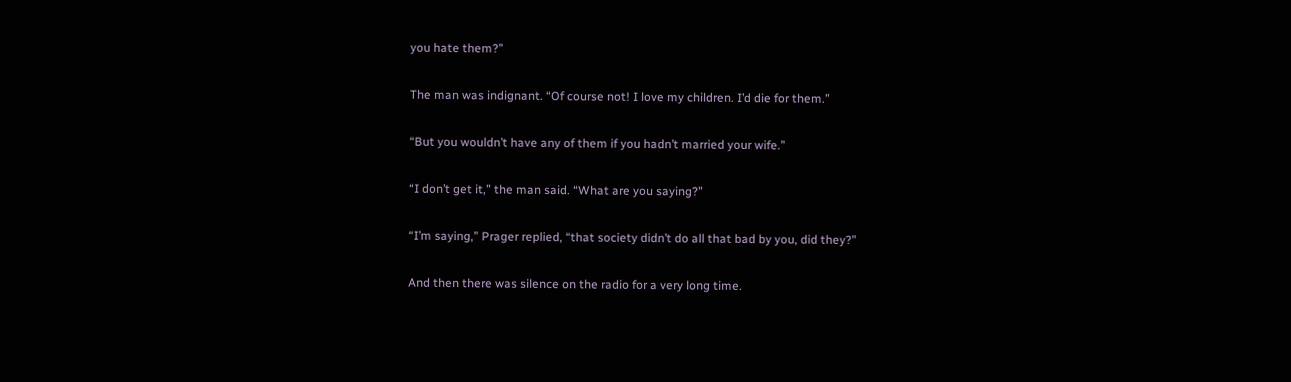you hate them?”

The man was indignant. “Of course not! I love my children. I’d die for them.”

“But you wouldn’t have any of them if you hadn’t married your wife.”

“I don’t get it,” the man said. “What are you saying?”

“I’m saying,” Prager replied, “that society didn’t do all that bad by you, did they?”

And then there was silence on the radio for a very long time.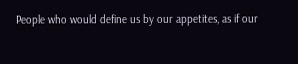People who would define us by our appetites, as if our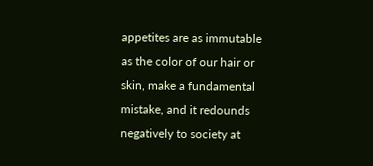appetites are as immutable as the color of our hair or skin, make a fundamental mistake, and it redounds negatively to society at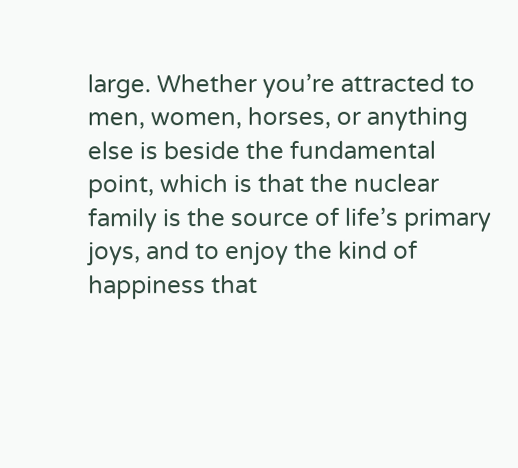large. Whether you’re attracted to men, women, horses, or anything else is beside the fundamental point, which is that the nuclear family is the source of life’s primary joys, and to enjoy the kind of happiness that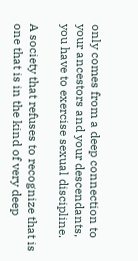only comes from a deep connection to your ancestors and your descendants, you have to exercise sexual discipline.

A society that refuses to recognize that is one that is in the kind of very deep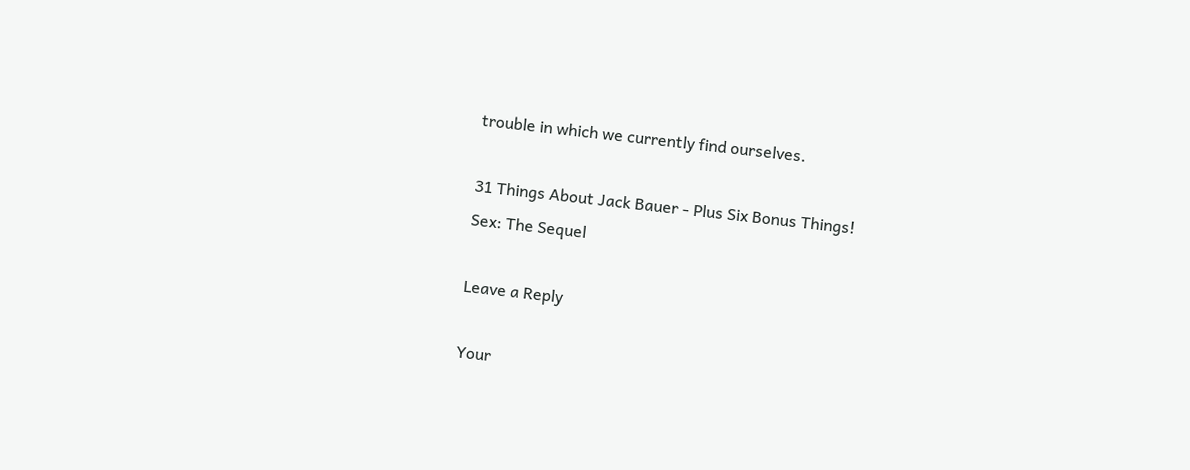trouble in which we currently find ourselves.

31 Things About Jack Bauer - Plus Six Bonus Things!
Sex: The Sequel

Leave a Reply

Your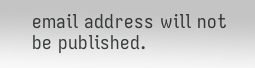email address will not be published.